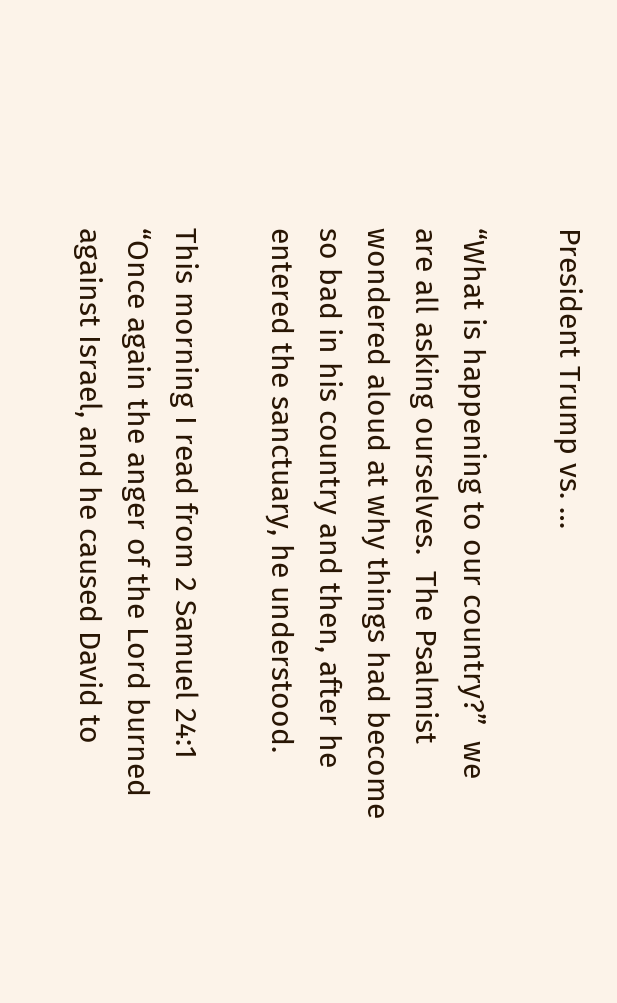President Trump vs. …

“What is happening to our country?”  we are all asking ourselves.  The Psalmist wondered aloud at why things had become so bad in his country and then, after he entered the sanctuary, he understood.

This morning I read from 2 Samuel 24:1 “Once again the anger of the Lord burned against Israel, and he caused David to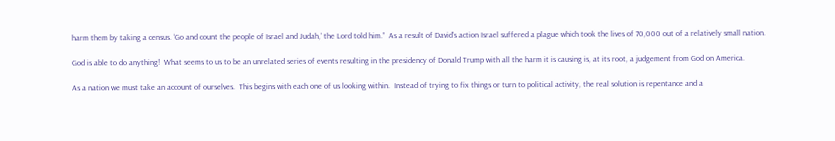harm them by taking a census. ‘Go and count the people of Israel and Judah,’ the Lord told him.”  As a result of David’s action Israel suffered a plague which took the lives of 70,000 out of a relatively small nation.

God is able to do anything!  What seems to us to be an unrelated series of events resulting in the presidency of Donald Trump with all the harm it is causing is, at its root, a judgement from God on America.

As a nation we must take an account of ourselves.  This begins with each one of us looking within.  Instead of trying to fix things or turn to political activity, the real solution is repentance and a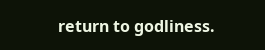return to godliness.